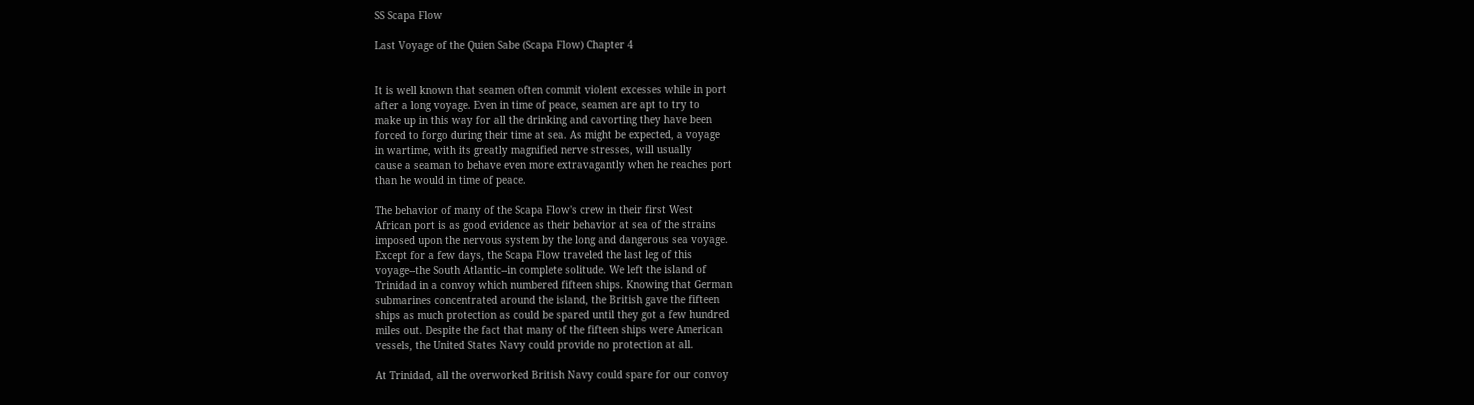SS Scapa Flow

Last Voyage of the Quien Sabe (Scapa Flow) Chapter 4


It is well known that seamen often commit violent excesses while in port
after a long voyage. Even in time of peace, seamen are apt to try to
make up in this way for all the drinking and cavorting they have been
forced to forgo during their time at sea. As might be expected, a voyage
in wartime, with its greatly magnified nerve stresses, will usually
cause a seaman to behave even more extravagantly when he reaches port
than he would in time of peace.

The behavior of many of the Scapa Flow's crew in their first West
African port is as good evidence as their behavior at sea of the strains
imposed upon the nervous system by the long and dangerous sea voyage.
Except for a few days, the Scapa Flow traveled the last leg of this
voyage--the South Atlantic--in complete solitude. We left the island of
Trinidad in a convoy which numbered fifteen ships. Knowing that German
submarines concentrated around the island, the British gave the fifteen
ships as much protection as could be spared until they got a few hundred
miles out. Despite the fact that many of the fifteen ships were American
vessels, the United States Navy could provide no protection at all.

At Trinidad, all the overworked British Navy could spare for our convoy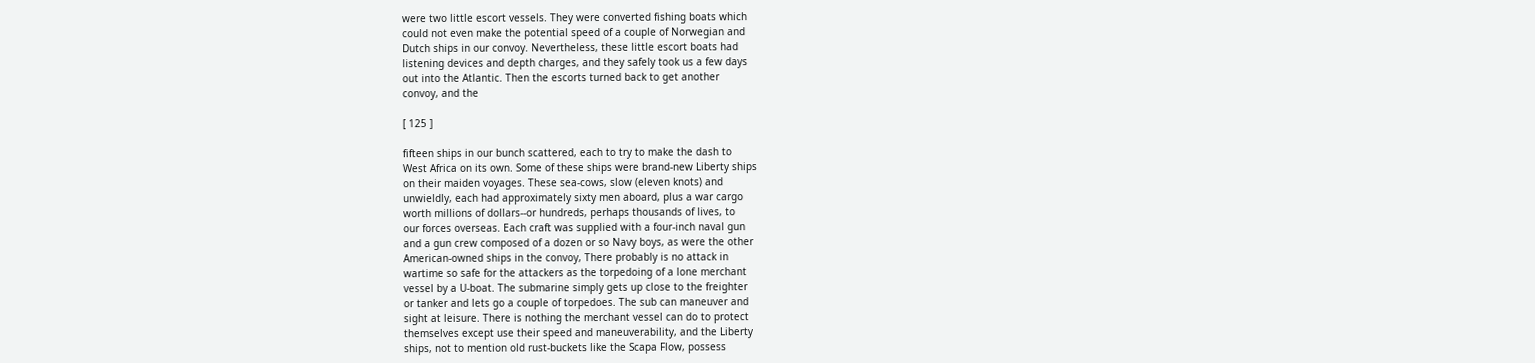were two little escort vessels. They were converted fishing boats which
could not even make the potential speed of a couple of Norwegian and
Dutch ships in our convoy. Nevertheless, these little escort boats had
listening devices and depth charges, and they safely took us a few days
out into the Atlantic. Then the escorts turned back to get another
convoy, and the

[ 125 ]

fifteen ships in our bunch scattered, each to try to make the dash to
West Africa on its own. Some of these ships were brand-new Liberty ships
on their maiden voyages. These sea-cows, slow (eleven knots) and
unwieldly, each had approximately sixty men aboard, plus a war cargo
worth millions of dollars--or hundreds, perhaps thousands of lives, to
our forces overseas. Each craft was supplied with a four-inch naval gun
and a gun crew composed of a dozen or so Navy boys, as were the other
American-owned ships in the convoy, There probably is no attack in
wartime so safe for the attackers as the torpedoing of a lone merchant
vessel by a U-boat. The submarine simply gets up close to the freighter
or tanker and lets go a couple of torpedoes. The sub can maneuver and
sight at leisure. There is nothing the merchant vessel can do to protect
themselves except use their speed and maneuverability, and the Liberty
ships, not to mention old rust-buckets like the Scapa Flow, possess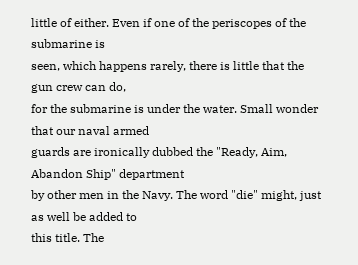little of either. Even if one of the periscopes of the submarine is
seen, which happens rarely, there is little that the gun crew can do,
for the submarine is under the water. Small wonder that our naval armed
guards are ironically dubbed the "Ready, Aim, Abandon Ship" department
by other men in the Navy. The word "die" might, just as well be added to
this title. The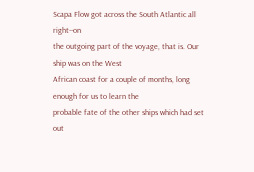Scapa Flow got across the South Atlantic all right--on
the outgoing part of the voyage, that is. Our ship was on the West
African coast for a couple of months, long enough for us to learn the
probable fate of the other ships which had set out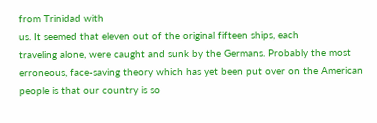from Trinidad with
us. It seemed that eleven out of the original fifteen ships, each
traveling alone, were caught and sunk by the Germans. Probably the most
erroneous, face-saving theory which has yet been put over on the American
people is that our country is so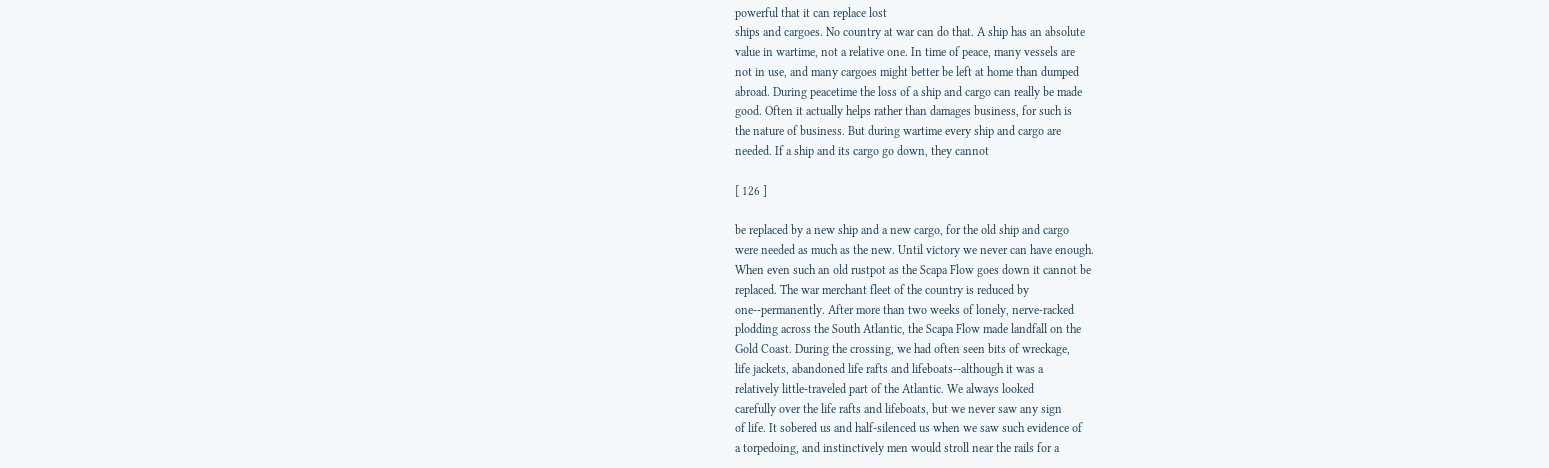powerful that it can replace lost
ships and cargoes. No country at war can do that. A ship has an absolute
value in wartime, not a relative one. In time of peace, many vessels are
not in use, and many cargoes might better be left at home than dumped
abroad. During peacetime the loss of a ship and cargo can really be made
good. Often it actually helps rather than damages business, for such is
the nature of business. But during wartime every ship and cargo are
needed. If a ship and its cargo go down, they cannot

[ 126 ]

be replaced by a new ship and a new cargo, for the old ship and cargo
were needed as much as the new. Until victory we never can have enough.
When even such an old rustpot as the Scapa Flow goes down it cannot be
replaced. The war merchant fleet of the country is reduced by
one--permanently. After more than two weeks of lonely, nerve-racked
plodding across the South Atlantic, the Scapa Flow made landfall on the
Gold Coast. During the crossing, we had often seen bits of wreckage,
life jackets, abandoned life rafts and lifeboats--although it was a
relatively little-traveled part of the Atlantic. We always looked
carefully over the life rafts and lifeboats, but we never saw any sign
of life. It sobered us and half-silenced us when we saw such evidence of
a torpedoing, and instinctively men would stroll near the rails for a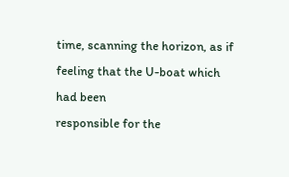time, scanning the horizon, as if feeling that the U-boat which had been
responsible for the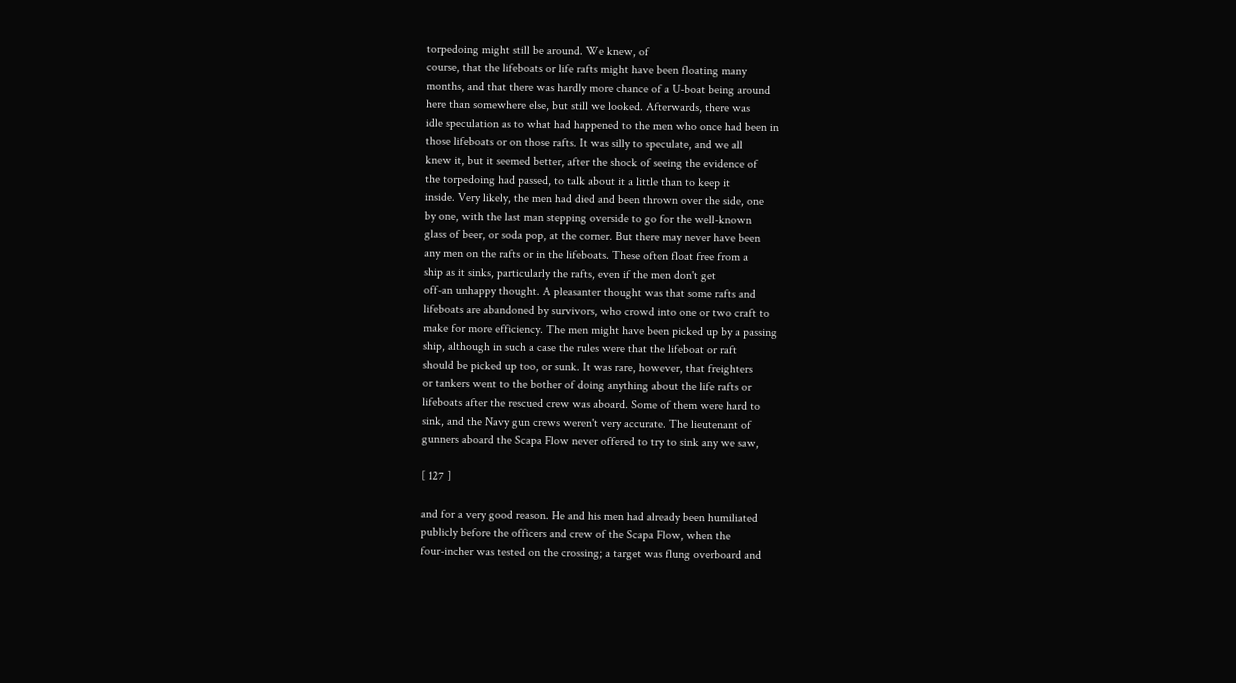torpedoing might still be around. We knew, of
course, that the lifeboats or life rafts might have been floating many
months, and that there was hardly more chance of a U-boat being around
here than somewhere else, but still we looked. Afterwards, there was
idle speculation as to what had happened to the men who once had been in
those lifeboats or on those rafts. It was silly to speculate, and we all
knew it, but it seemed better, after the shock of seeing the evidence of
the torpedoing had passed, to talk about it a little than to keep it
inside. Very likely, the men had died and been thrown over the side, one
by one, with the last man stepping overside to go for the well-known
glass of beer, or soda pop, at the corner. But there may never have been
any men on the rafts or in the lifeboats. These often float free from a
ship as it sinks, particularly the rafts, even if the men don't get
off-an unhappy thought. A pleasanter thought was that some rafts and
lifeboats are abandoned by survivors, who crowd into one or two craft to
make for more efficiency. The men might have been picked up by a passing
ship, although in such a case the rules were that the lifeboat or raft
should be picked up too, or sunk. It was rare, however, that freighters
or tankers went to the bother of doing anything about the life rafts or
lifeboats after the rescued crew was aboard. Some of them were hard to
sink, and the Navy gun crews weren't very accurate. The lieutenant of
gunners aboard the Scapa Flow never offered to try to sink any we saw,

[ 127 ]

and for a very good reason. He and his men had already been humiliated
publicly before the officers and crew of the Scapa Flow, when the
four-incher was tested on the crossing; a target was flung overboard and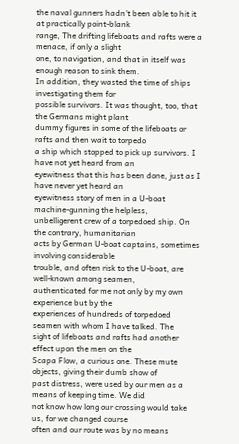the naval gunners hadn't been able to hit it at practically point-blank
range, The drifting lifeboats and rafts were a menace, if only a slight
one, to navigation, and that in itself was enough reason to sink them.
In addition, they wasted the time of ships investigating them for
possible survivors. It was thought, too, that the Germans might plant
dummy figures in some of the lifeboats or rafts and then wait to torpedo
a ship which stopped to pick up survivors. I have not yet heard from an
eyewitness that this has been done, just as I have never yet heard an
eyewitness story of men in a U-boat machine-gunning the helpless,
unbelligerent crew of a torpedoed ship. On the contrary, humanitarian
acts by German U-boat captains, sometimes involving considerable
trouble, and often risk to the U-boat, are well-known among seamen,
authenticated for me not only by my own experience but by the
experiences of hundreds of torpedoed seamen with whom I have talked. The
sight of lifeboats and rafts had another effect upon the men on the
Scapa Flow, a curious one. These mute objects, giving their dumb show of
past distress, were used by our men as a means of keeping time. We did
not know how long our crossing would take us, for we changed course
often and our route was by no means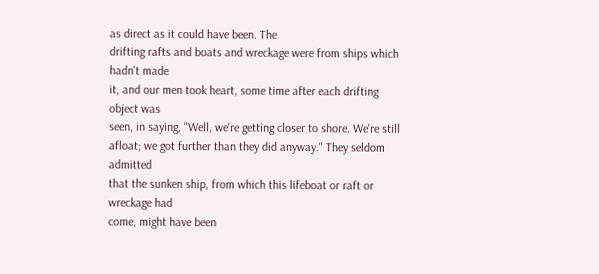as direct as it could have been. The
drifting rafts and boats and wreckage were from ships which hadn't made
it, and our men took heart, some time after each drifting object was
seen, in saying, "Well, we're getting closer to shore. We're still
afloat; we got further than they did anyway." They seldom admitted
that the sunken ship, from which this lifeboat or raft or wreckage had
come, might have been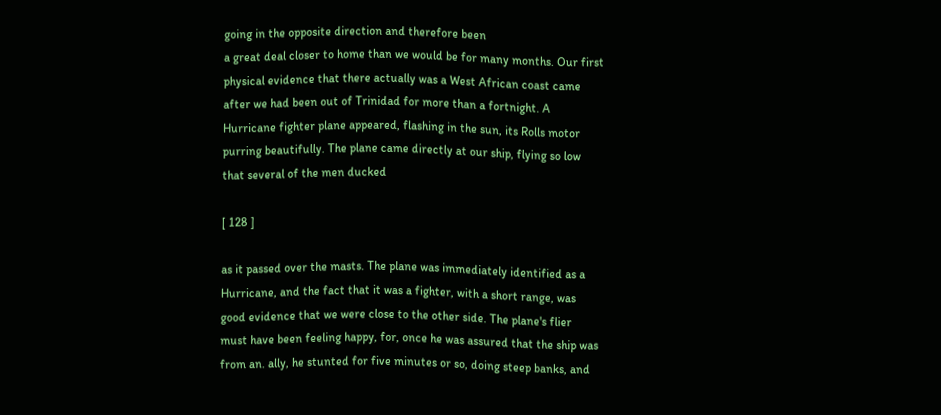going in the opposite direction and therefore been
a great deal closer to home than we would be for many months. Our first
physical evidence that there actually was a West African coast came
after we had been out of Trinidad for more than a fortnight. A
Hurricane fighter plane appeared, flashing in the sun, its Rolls motor
purring beautifully. The plane came directly at our ship, flying so low
that several of the men ducked

[ 128 ]

as it passed over the masts. The plane was immediately identified as a
Hurricane, and the fact that it was a fighter, with a short range, was
good evidence that we were close to the other side. The plane's flier
must have been feeling happy, for, once he was assured that the ship was
from an. ally, he stunted for five minutes or so, doing steep banks, and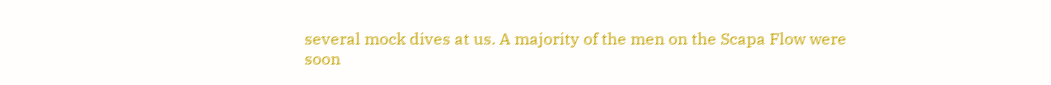several mock dives at us. A majority of the men on the Scapa Flow were
soon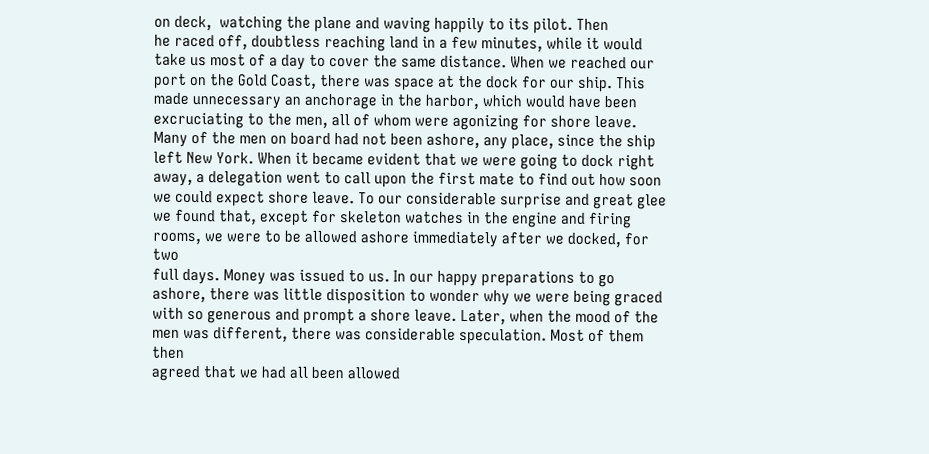on deck,  watching the plane and waving happily to its pilot. Then
he raced off, doubtless reaching land in a few minutes, while it would
take us most of a day to cover the same distance. When we reached our
port on the Gold Coast, there was space at the dock for our ship. This
made unnecessary an anchorage in the harbor, which would have been
excruciating to the men, all of whom were agonizing for shore leave.
Many of the men on board had not been ashore, any place, since the ship
left New York. When it became evident that we were going to dock right
away, a delegation went to call upon the first mate to find out how soon
we could expect shore leave. To our considerable surprise and great glee
we found that, except for skeleton watches in the engine and firing
rooms, we were to be allowed ashore immediately after we docked, for two
full days. Money was issued to us. In our happy preparations to go
ashore, there was little disposition to wonder why we were being graced
with so generous and prompt a shore leave. Later, when the mood of the
men was different, there was considerable speculation. Most of them then
agreed that we had all been allowed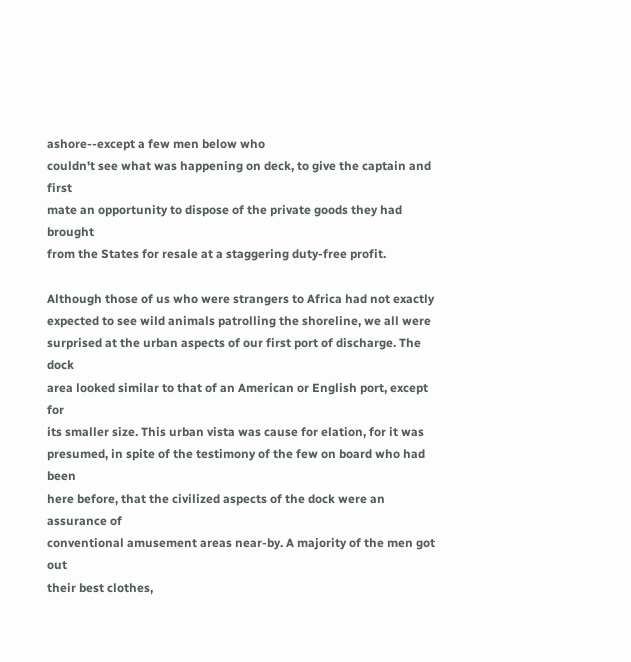ashore--except a few men below who
couldn't see what was happening on deck, to give the captain and first
mate an opportunity to dispose of the private goods they had brought
from the States for resale at a staggering duty-free profit.

Although those of us who were strangers to Africa had not exactly
expected to see wild animals patrolling the shoreline, we all were
surprised at the urban aspects of our first port of discharge. The dock
area looked similar to that of an American or English port, except for
its smaller size. This urban vista was cause for elation, for it was
presumed, in spite of the testimony of the few on board who had been
here before, that the civilized aspects of the dock were an assurance of
conventional amusement areas near-by. A majority of the men got out
their best clothes,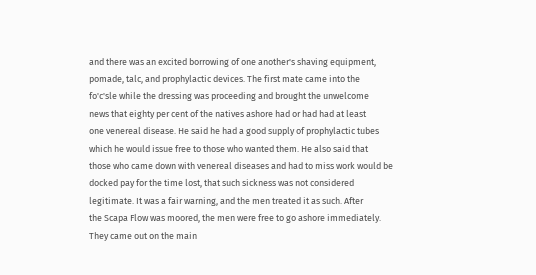and there was an excited borrowing of one another's shaving equipment,
pomade, talc, and prophylactic devices. The first mate came into the
fo'c'sle while the dressing was proceeding and brought the unwelcome
news that eighty per cent of the natives ashore had or had had at least
one venereal disease. He said he had a good supply of prophylactic tubes
which he would issue free to those who wanted them. He also said that
those who came down with venereal diseases and had to miss work would be
docked pay for the time lost, that such sickness was not considered
legitimate. It was a fair warning, and the men treated it as such. After
the Scapa Flow was moored, the men were free to go ashore immediately.
They came out on the main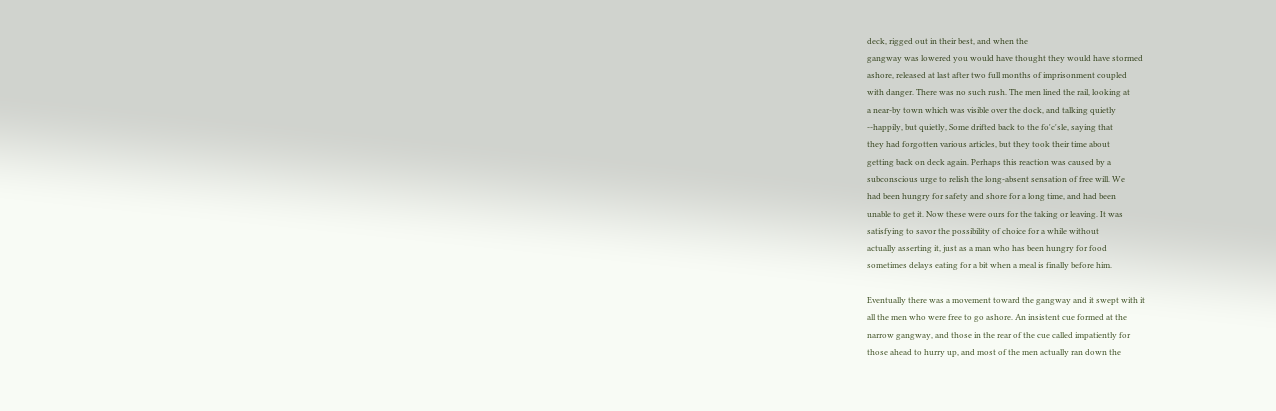deck, rigged out in their best, and when the
gangway was lowered you would have thought they would have stormed
ashore, released at last after two full months of imprisonment coupled
with danger. There was no such rush. The men lined the rail, looking at
a near-by town which was visible over the dock, and talking quietly
--happily, but quietly, Some drifted back to the fo'c'sle, saying that
they had forgotten various articles, but they took their time about
getting back on deck again. Perhaps this reaction was caused by a
subconscious urge to relish the long-absent sensation of free will. We
had been hungry for safety and shore for a long time, and had been
unable to get it. Now these were ours for the taking or leaving. It was
satisfying to savor the possibility of choice for a while without
actually asserting it, just as a man who has been hungry for food
sometimes delays eating for a bit when a meal is finally before him.

Eventually there was a movement toward the gangway and it swept with it
all the men who were free to go ashore. An insistent cue formed at the
narrow gangway, and those in the rear of the cue called impatiently for
those ahead to hurry up, and most of the men actually ran down the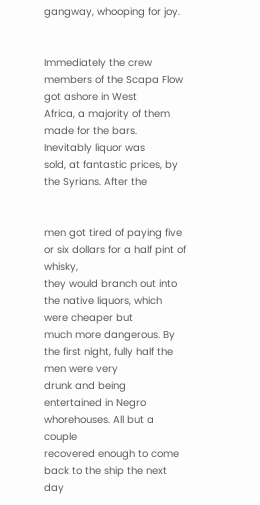gangway, whooping for joy.


Immediately the crew members of the Scapa Flow got ashore in West
Africa, a majority of them made for the bars. Inevitably liquor was
sold, at fantastic prices, by the Syrians. After the


men got tired of paying five or six dollars for a half pint of whisky,
they would branch out into the native liquors, which were cheaper but
much more dangerous. By the first night, fully half the men were very
drunk and being entertained in Negro whorehouses. All but a couple
recovered enough to come back to the ship the next day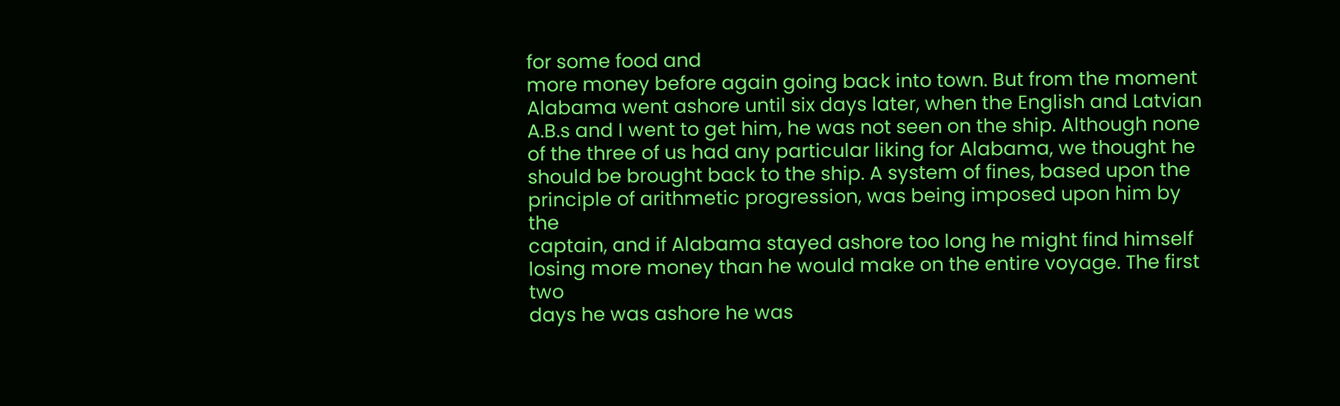for some food and
more money before again going back into town. But from the moment
Alabama went ashore until six days later, when the English and Latvian
A.B.s and I went to get him, he was not seen on the ship. Although none
of the three of us had any particular liking for Alabama, we thought he
should be brought back to the ship. A system of fines, based upon the
principle of arithmetic progression, was being imposed upon him by the
captain, and if Alabama stayed ashore too long he might find himself
losing more money than he would make on the entire voyage. The first two
days he was ashore he was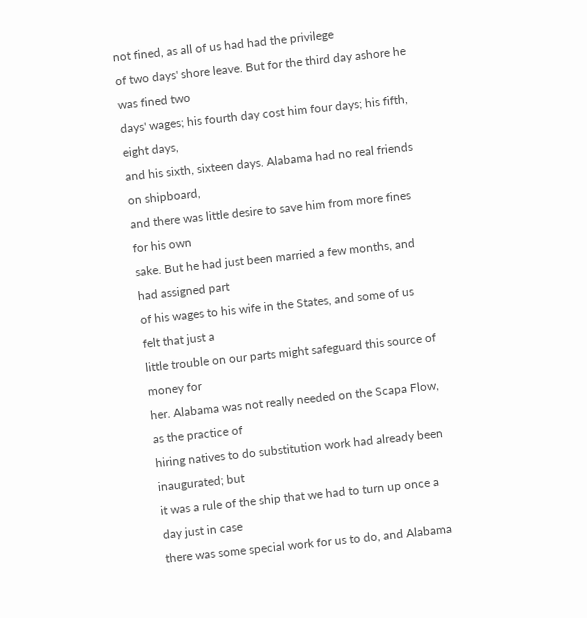not fined, as all of us had had the privilege
of two days' shore leave. But for the third day ashore he was fined two
days' wages; his fourth day cost him four days; his fifth, eight days,
and his sixth, sixteen days. Alabama had no real friends on shipboard,
and there was little desire to save him from more fines for his own
sake. But he had just been married a few months, and had assigned part
of his wages to his wife in the States, and some of us felt that just a
little trouble on our parts might safeguard this source of money for
her. Alabama was not really needed on the Scapa Flow, as the practice of
hiring natives to do substitution work had already been inaugurated; but
it was a rule of the ship that we had to turn up once a day just in case
there was some special work for us to do, and Alabama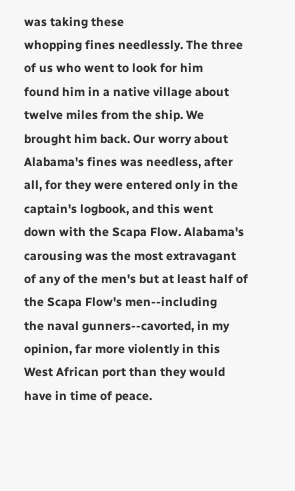was taking these
whopping fines needlessly. The three of us who went to look for him
found him in a native village about twelve miles from the ship. We
brought him back. Our worry about Alabama's fines was needless, after
all, for they were entered only in the captain's logbook, and this went
down with the Scapa Flow. Alabama's carousing was the most extravagant
of any of the men's but at least half of the Scapa Flow's men--including
the naval gunners--cavorted, in my opinion, far more violently in this
West African port than they would have in time of peace.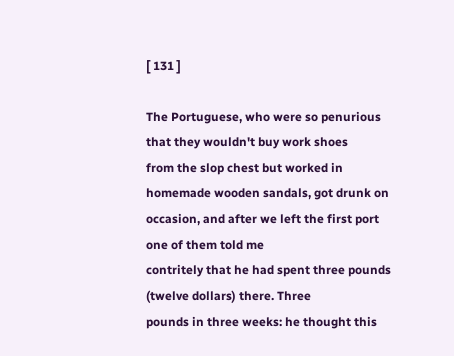[ 131 ]

The Portuguese, who were so penurious that they wouldn't buy work shoes
from the slop chest but worked in homemade wooden sandals, got drunk on
occasion, and after we left the first port one of them told me
contritely that he had spent three pounds (twelve dollars) there. Three
pounds in three weeks: he thought this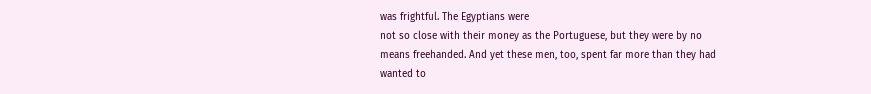was frightful. The Egyptians were
not so close with their money as the Portuguese, but they were by no
means freehanded. And yet these men, too, spent far more than they had
wanted to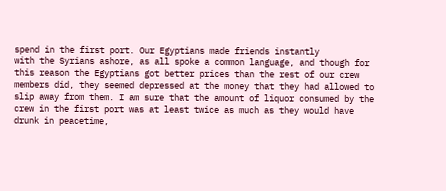spend in the first port. Our Egyptians made friends instantly
with the Syrians ashore, as all spoke a common language, and though for
this reason the Egyptians got better prices than the rest of our crew
members did, they seemed depressed at the money that they had allowed to
slip away from them. I am sure that the amount of liquor consumed by the
crew in the first port was at least twice as much as they would have
drunk in peacetime,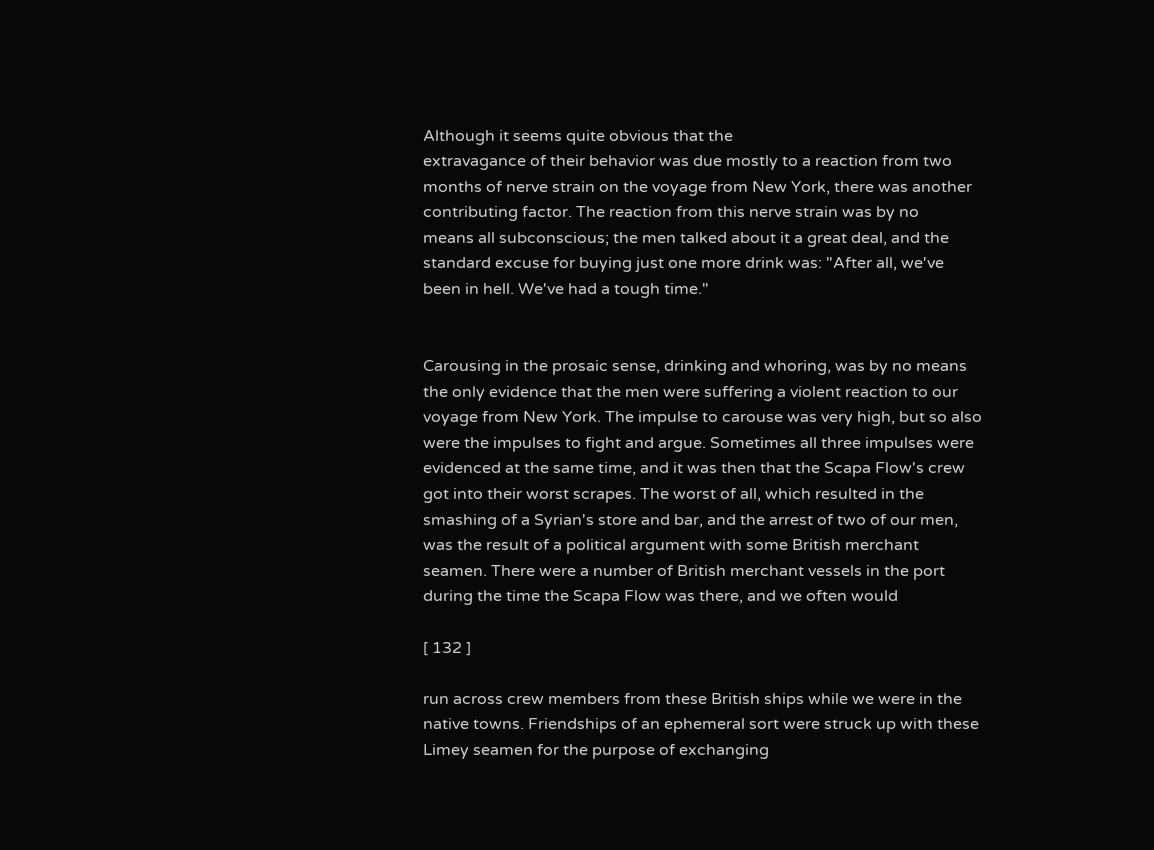Although it seems quite obvious that the
extravagance of their behavior was due mostly to a reaction from two
months of nerve strain on the voyage from New York, there was another
contributing factor. The reaction from this nerve strain was by no
means all subconscious; the men talked about it a great deal, and the
standard excuse for buying just one more drink was: "After all, we've
been in hell. We've had a tough time."


Carousing in the prosaic sense, drinking and whoring, was by no means
the only evidence that the men were suffering a violent reaction to our
voyage from New York. The impulse to carouse was very high, but so also
were the impulses to fight and argue. Sometimes all three impulses were
evidenced at the same time, and it was then that the Scapa Flow's crew
got into their worst scrapes. The worst of all, which resulted in the
smashing of a Syrian's store and bar, and the arrest of two of our men,
was the result of a political argument with some British merchant
seamen. There were a number of British merchant vessels in the port
during the time the Scapa Flow was there, and we often would

[ 132 ]

run across crew members from these British ships while we were in the
native towns. Friendships of an ephemeral sort were struck up with these
Limey seamen for the purpose of exchanging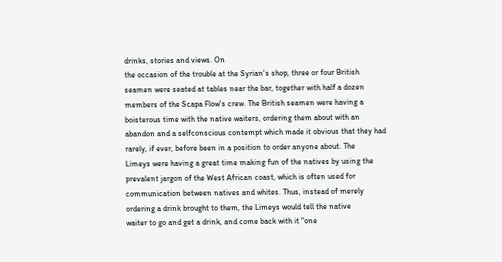drinks, stories and views. On
the occasion of the trouble at the Syrian's shop, three or four British
seamen were seated at tables near the bar, together with half a dozen
members of the Scapa Flow's crew. The British seamen were having a
boisterous time with the native waiters, ordering them about with an
abandon and a selfconscious contempt which made it obvious that they had
rarely, if ever, before been in a position to order anyone about. The
Limeys were having a great time making fun of the natives by using the
prevalent jargon of the West African coast, which is often used for
communication between natives and whites. Thus, instead of merely
ordering a drink brought to them, the Limeys would tell the native
waiter to go and get a drink, and come back with it "one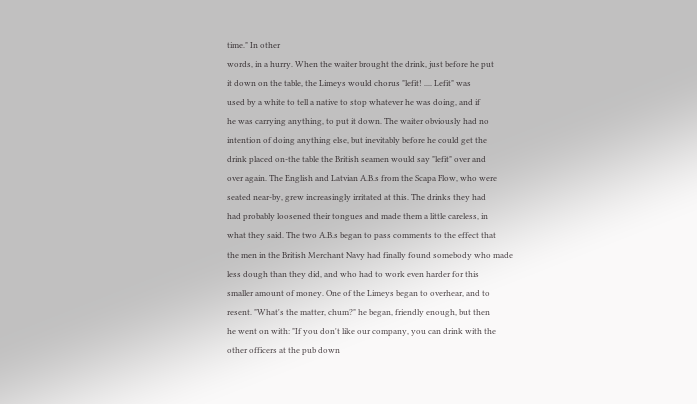time." In other
words, in a hurry. When the waiter brought the drink, just before he put
it down on the table, the Limeys would chorus "lefit! .... Lefit" was
used by a white to tell a native to stop whatever he was doing, and if
he was carrying anything, to put it down. The waiter obviously had no
intention of doing anything else, but inevitably before he could get the
drink placed on-the table the British seamen would say "lefit" over and
over again. The English and Latvian A.B.s from the Scapa Flow, who were
seated near-by, grew increasingly irritated at this. The drinks they had
had probably loosened their tongues and made them a little careless, in
what they said. The two A.B.s began to pass comments to the effect that
the men in the British Merchant Navy had finally found somebody who made
less dough than they did, and who had to work even harder for this
smaller amount of money. One of the Limeys began to overhear, and to
resent. "What's the matter, chum?" he began, friendly enough, but then
he went on with: "If you don't like our company, you can drink with the
other officers at the pub down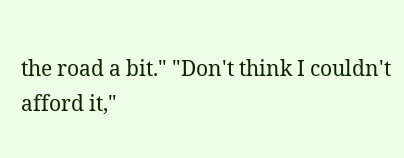the road a bit." "Don't think I couldn't
afford it,"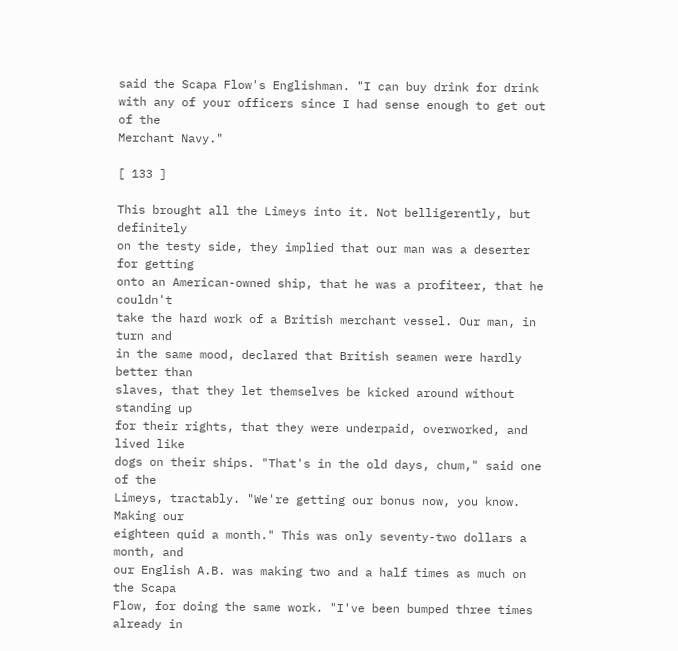said the Scapa Flow's Englishman. "I can buy drink for drink
with any of your officers since I had sense enough to get out of the
Merchant Navy."

[ 133 ]

This brought all the Limeys into it. Not belligerently, but definitely
on the testy side, they implied that our man was a deserter for getting
onto an American-owned ship, that he was a profiteer, that he couldn't
take the hard work of a British merchant vessel. Our man, in turn and
in the same mood, declared that British seamen were hardly better than
slaves, that they let themselves be kicked around without standing up
for their rights, that they were underpaid, overworked, and lived like
dogs on their ships. "That's in the old days, chum," said one of the
Limeys, tractably. "We're getting our bonus now, you know. Making our
eighteen quid a month." This was only seventy-two dollars a month, and
our English A.B. was making two and a half times as much on the Scapa
Flow, for doing the same work. "I've been bumped three times already in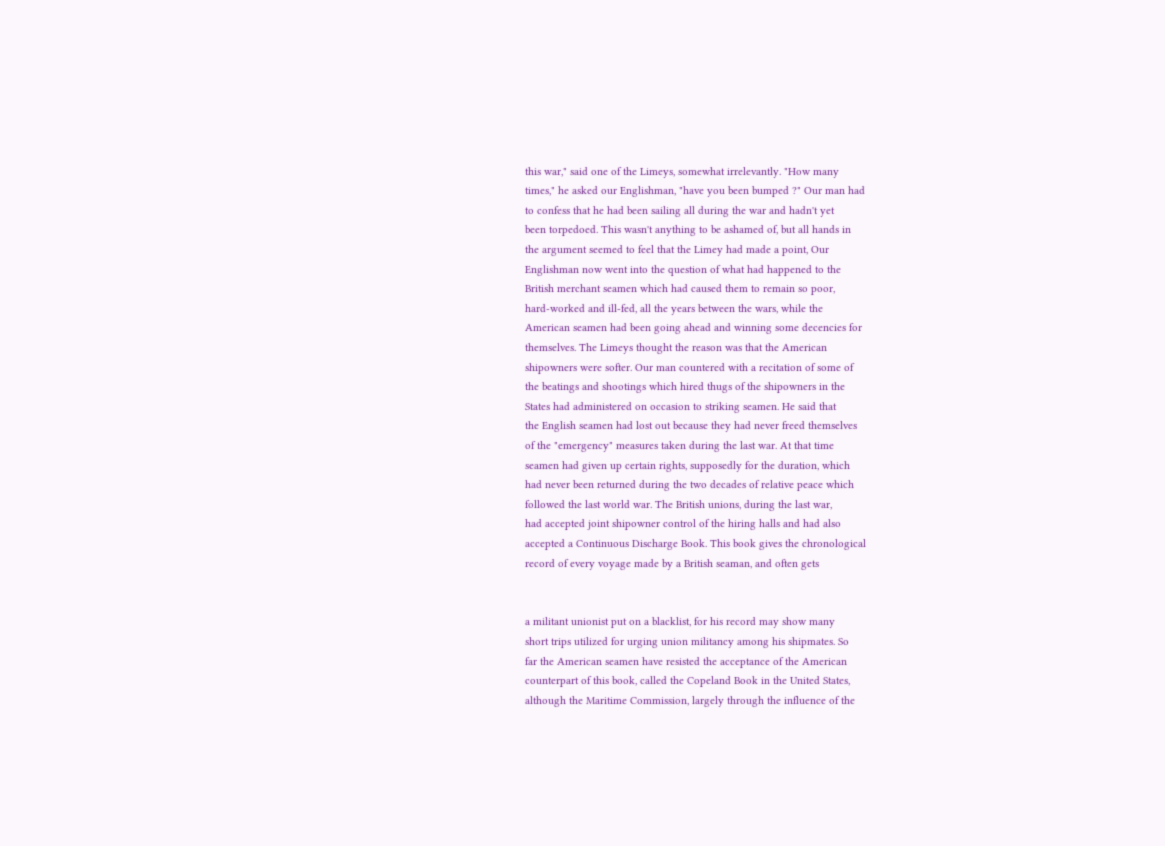this war," said one of the Limeys, somewhat irrelevantly. "How many
times," he asked our Englishman, "have you been bumped ?" Our man had
to confess that he had been sailing all during the war and hadn't yet
been torpedoed. This wasn't anything to be ashamed of, but all hands in
the argument seemed to feel that the Limey had made a point, Our
Englishman now went into the question of what had happened to the
British merchant seamen which had caused them to remain so poor,
hard-worked and ill-fed, all the years between the wars, while the
American seamen had been going ahead and winning some decencies for
themselves. The Limeys thought the reason was that the American
shipowners were softer. Our man countered with a recitation of some of
the beatings and shootings which hired thugs of the shipowners in the
States had administered on occasion to striking seamen. He said that
the English seamen had lost out because they had never freed themselves
of the "emergency" measures taken during the last war. At that time
seamen had given up certain rights, supposedly for the duration, which
had never been returned during the two decades of relative peace which
followed the last world war. The British unions, during the last war,
had accepted joint shipowner control of the hiring halls and had also
accepted a Continuous Discharge Book. This book gives the chronological
record of every voyage made by a British seaman, and often gets


a militant unionist put on a blacklist, for his record may show many
short trips utilized for urging union militancy among his shipmates. So
far the American seamen have resisted the acceptance of the American
counterpart of this book, called the Copeland Book in the United States,
although the Maritime Commission, largely through the influence of the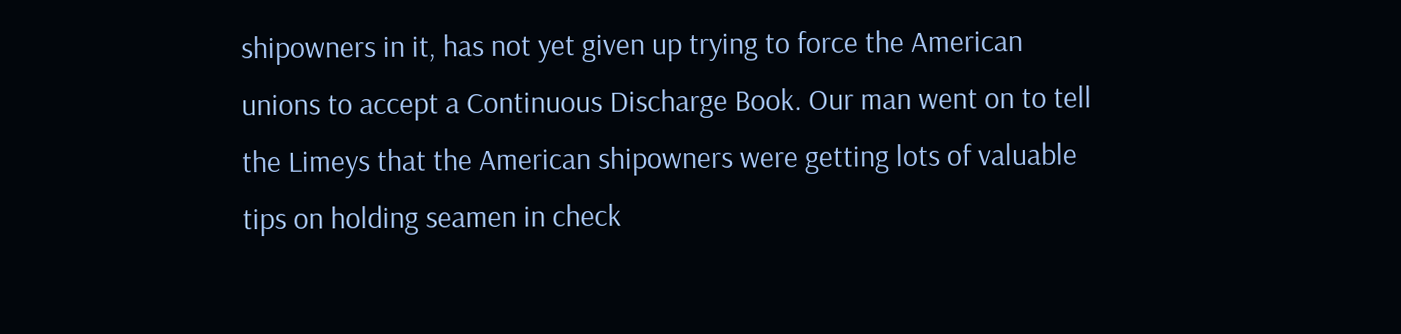shipowners in it, has not yet given up trying to force the American
unions to accept a Continuous Discharge Book. Our man went on to tell
the Limeys that the American shipowners were getting lots of valuable
tips on holding seamen in check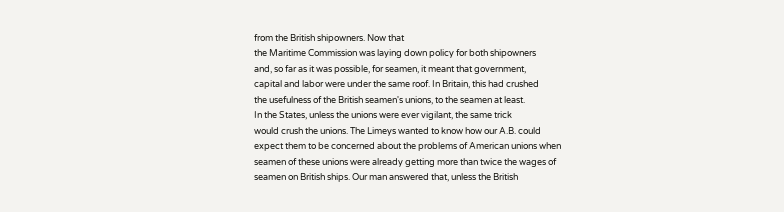from the British shipowners. Now that
the Maritime Commission was laying down policy for both shipowners
and, so far as it was possible, for seamen, it meant that government,
capital and labor were under the same roof. In Britain, this had crushed
the usefulness of the British seamen's unions, to the seamen at least.
In the States, unless the unions were ever vigilant, the same trick
would crush the unions. The Limeys wanted to know how our A.B. could
expect them to be concerned about the problems of American unions when
seamen of these unions were already getting more than twice the wages of
seamen on British ships. Our man answered that, unless the British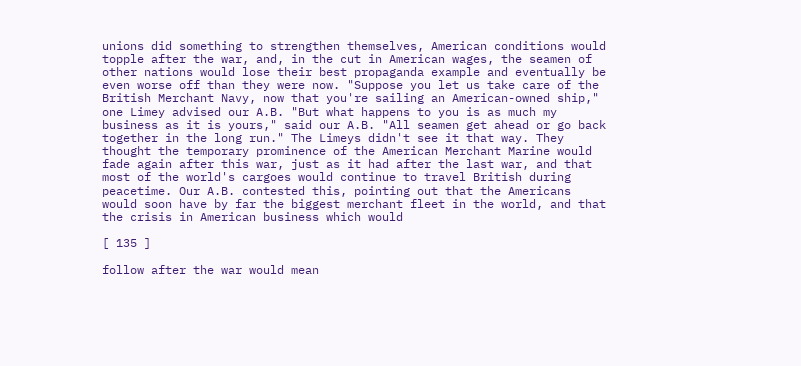unions did something to strengthen themselves, American conditions would
topple after the war, and, in the cut in American wages, the seamen of
other nations would lose their best propaganda example and eventually be
even worse off than they were now. "Suppose you let us take care of the
British Merchant Navy, now that you're sailing an American-owned ship,"
one Limey advised our A.B. "But what happens to you is as much my
business as it is yours," said our A.B. "All seamen get ahead or go back
together in the long run." The Limeys didn't see it that way. They
thought the temporary prominence of the American Merchant Marine would
fade again after this war, just as it had after the last war, and that
most of the world's cargoes would continue to travel British during
peacetime. Our A.B. contested this, pointing out that the Americans
would soon have by far the biggest merchant fleet in the world, and that
the crisis in American business which would

[ 135 ]

follow after the war would mean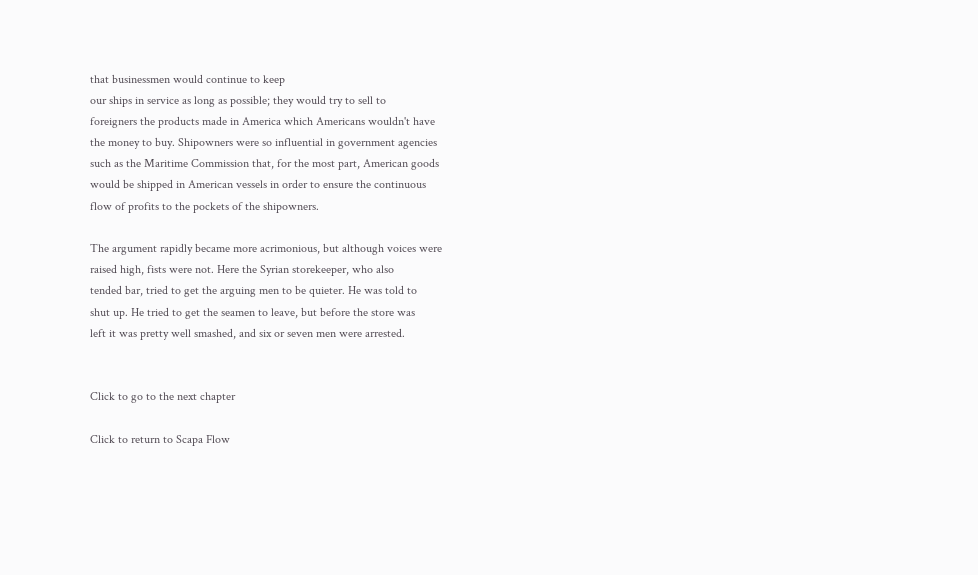that businessmen would continue to keep
our ships in service as long as possible; they would try to sell to
foreigners the products made in America which Americans wouldn't have
the money to buy. Shipowners were so influential in government agencies
such as the Maritime Commission that, for the most part, American goods
would be shipped in American vessels in order to ensure the continuous
flow of profits to the pockets of the shipowners.

The argument rapidly became more acrimonious, but although voices were
raised high, fists were not. Here the Syrian storekeeper, who also
tended bar, tried to get the arguing men to be quieter. He was told to
shut up. He tried to get the seamen to leave, but before the store was
left it was pretty well smashed, and six or seven men were arrested.


Click to go to the next chapter

Click to return to Scapa Flow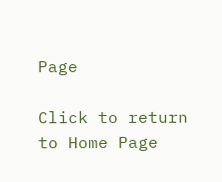Page

Click to return to Home Page